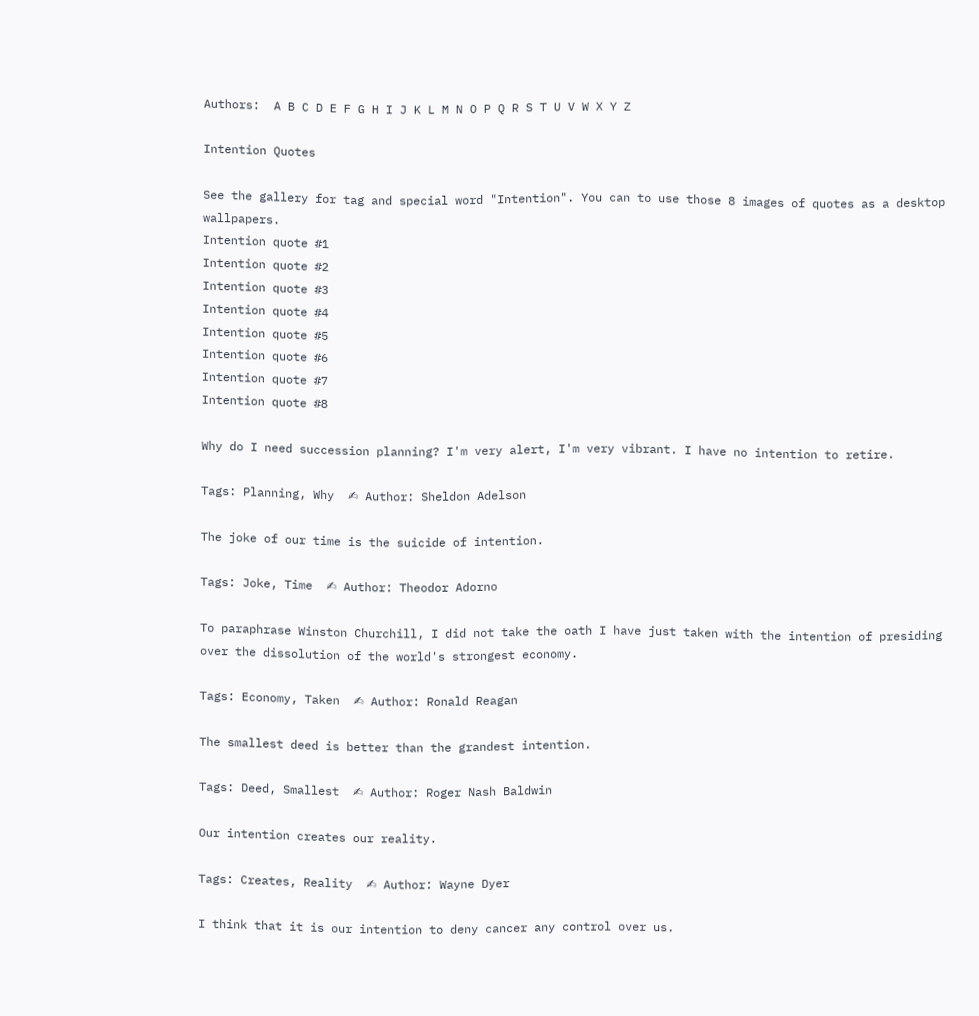Authors:  A B C D E F G H I J K L M N O P Q R S T U V W X Y Z

Intention Quotes

See the gallery for tag and special word "Intention". You can to use those 8 images of quotes as a desktop wallpapers.
Intention quote #1
Intention quote #2
Intention quote #3
Intention quote #4
Intention quote #5
Intention quote #6
Intention quote #7
Intention quote #8

Why do I need succession planning? I'm very alert, I'm very vibrant. I have no intention to retire.

Tags: Planning, Why  ✍ Author: Sheldon Adelson

The joke of our time is the suicide of intention.

Tags: Joke, Time  ✍ Author: Theodor Adorno

To paraphrase Winston Churchill, I did not take the oath I have just taken with the intention of presiding over the dissolution of the world's strongest economy.

Tags: Economy, Taken  ✍ Author: Ronald Reagan

The smallest deed is better than the grandest intention.

Tags: Deed, Smallest  ✍ Author: Roger Nash Baldwin

Our intention creates our reality.

Tags: Creates, Reality  ✍ Author: Wayne Dyer

I think that it is our intention to deny cancer any control over us.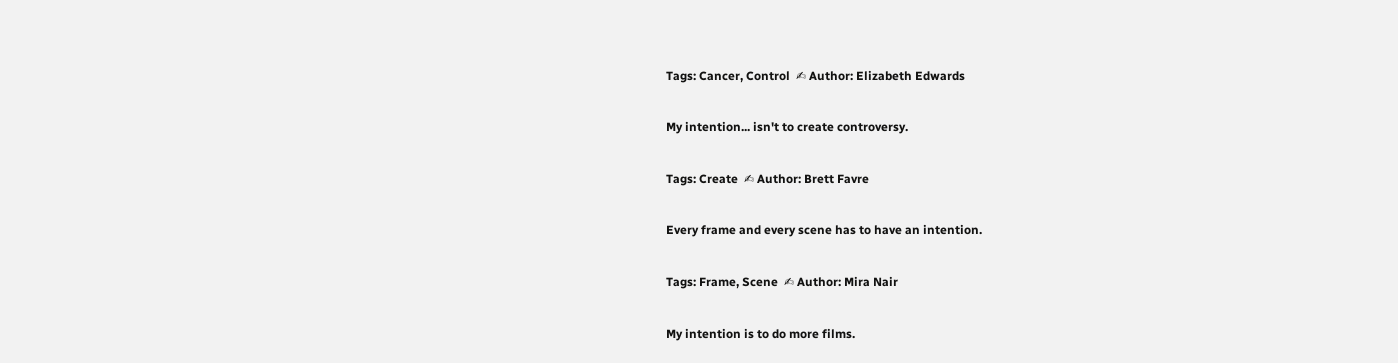Tags: Cancer, Control  ✍ Author: Elizabeth Edwards

My intention... isn't to create controversy.

Tags: Create  ✍ Author: Brett Favre

Every frame and every scene has to have an intention.

Tags: Frame, Scene  ✍ Author: Mira Nair

My intention is to do more films.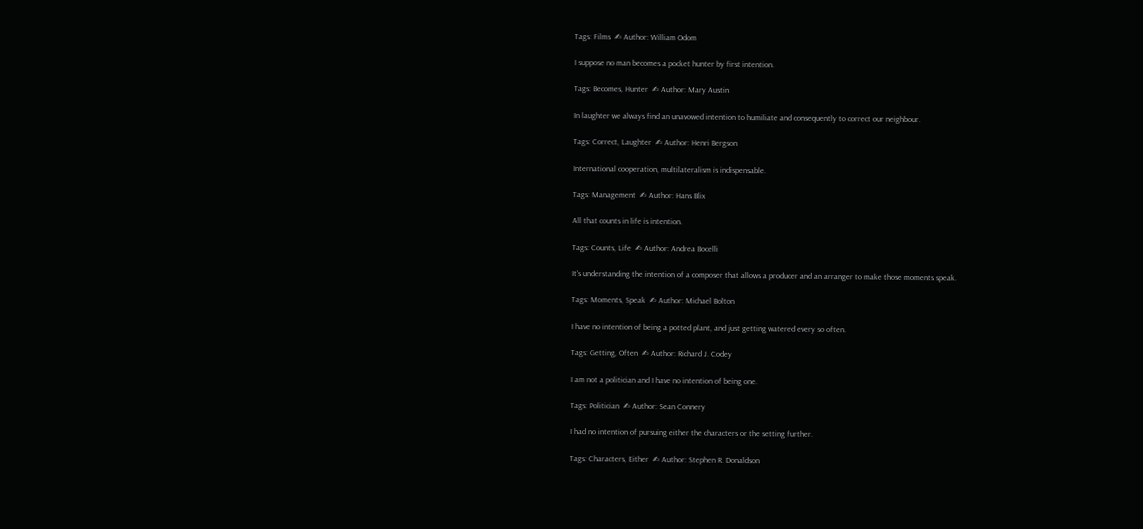Tags: Films  ✍ Author: William Odom

I suppose no man becomes a pocket hunter by first intention.

Tags: Becomes, Hunter  ✍ Author: Mary Austin

In laughter we always find an unavowed intention to humiliate and consequently to correct our neighbour.

Tags: Correct, Laughter  ✍ Author: Henri Bergson

International cooperation, multilateralism is indispensable.

Tags: Management  ✍ Author: Hans Blix

All that counts in life is intention.

Tags: Counts, Life  ✍ Author: Andrea Bocelli

It's understanding the intention of a composer that allows a producer and an arranger to make those moments speak.

Tags: Moments, Speak  ✍ Author: Michael Bolton

I have no intention of being a potted plant, and just getting watered every so often.

Tags: Getting, Often  ✍ Author: Richard J. Codey

I am not a politician and I have no intention of being one.

Tags: Politician  ✍ Author: Sean Connery

I had no intention of pursuing either the characters or the setting further.

Tags: Characters, Either  ✍ Author: Stephen R. Donaldson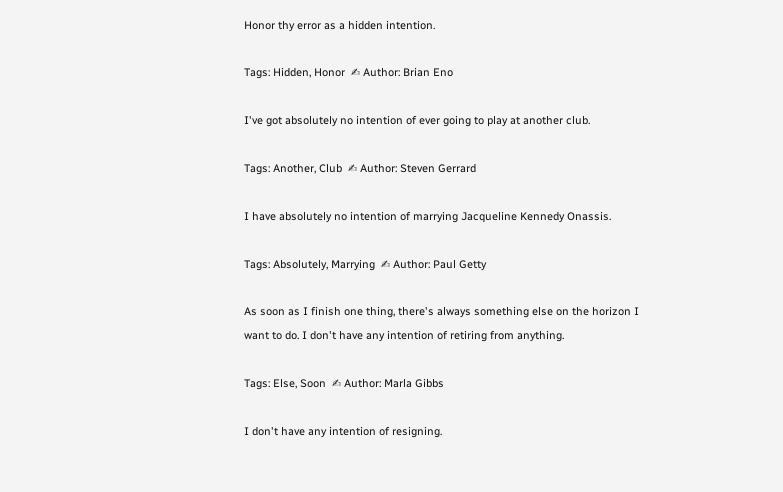Honor thy error as a hidden intention.

Tags: Hidden, Honor  ✍ Author: Brian Eno

I've got absolutely no intention of ever going to play at another club.

Tags: Another, Club  ✍ Author: Steven Gerrard

I have absolutely no intention of marrying Jacqueline Kennedy Onassis.

Tags: Absolutely, Marrying  ✍ Author: Paul Getty

As soon as I finish one thing, there's always something else on the horizon I want to do. I don't have any intention of retiring from anything.

Tags: Else, Soon  ✍ Author: Marla Gibbs

I don't have any intention of resigning.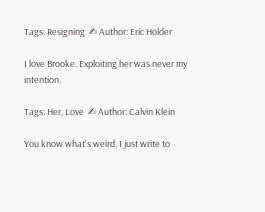Tags: Resigning  ✍ Author: Eric Holder

I love Brooke. Exploiting her was never my intention.

Tags: Her, Love  ✍ Author: Calvin Klein

You know what's weird, I just write to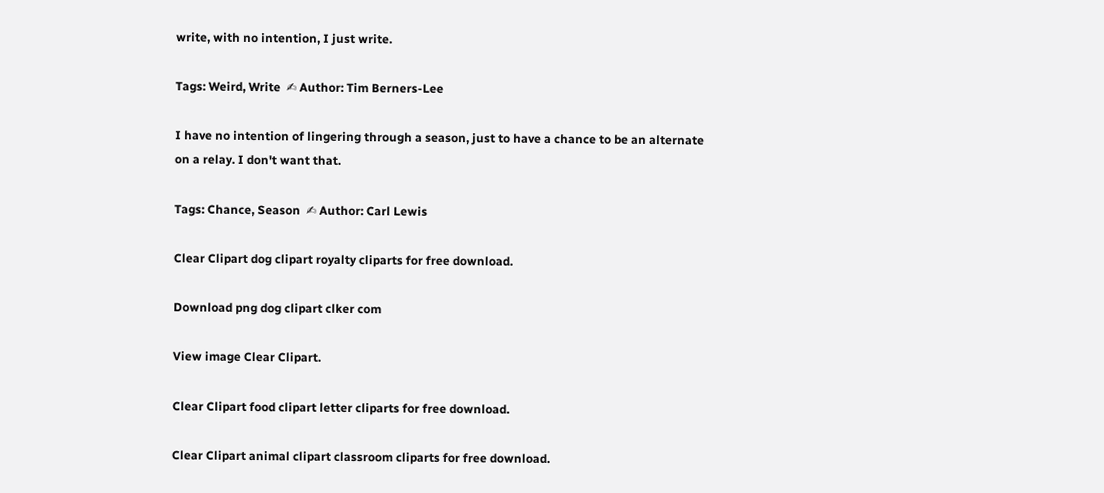write, with no intention, I just write.

Tags: Weird, Write  ✍ Author: Tim Berners-Lee

I have no intention of lingering through a season, just to have a chance to be an alternate on a relay. I don't want that.

Tags: Chance, Season  ✍ Author: Carl Lewis

Clear Clipart dog clipart royalty cliparts for free download.

Download png dog clipart clker com

View image Clear Clipart.

Clear Clipart food clipart letter cliparts for free download.

Clear Clipart animal clipart classroom cliparts for free download.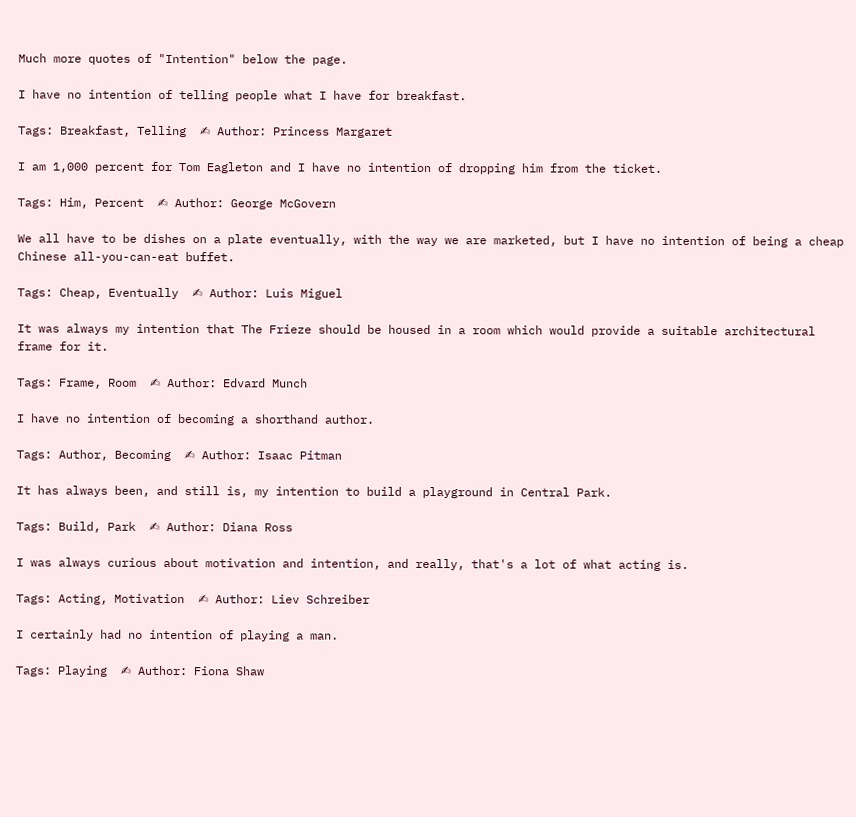Much more quotes of "Intention" below the page.

I have no intention of telling people what I have for breakfast.

Tags: Breakfast, Telling  ✍ Author: Princess Margaret

I am 1,000 percent for Tom Eagleton and I have no intention of dropping him from the ticket.

Tags: Him, Percent  ✍ Author: George McGovern

We all have to be dishes on a plate eventually, with the way we are marketed, but I have no intention of being a cheap Chinese all-you-can-eat buffet.

Tags: Cheap, Eventually  ✍ Author: Luis Miguel

It was always my intention that The Frieze should be housed in a room which would provide a suitable architectural frame for it.

Tags: Frame, Room  ✍ Author: Edvard Munch

I have no intention of becoming a shorthand author.

Tags: Author, Becoming  ✍ Author: Isaac Pitman

It has always been, and still is, my intention to build a playground in Central Park.

Tags: Build, Park  ✍ Author: Diana Ross

I was always curious about motivation and intention, and really, that's a lot of what acting is.

Tags: Acting, Motivation  ✍ Author: Liev Schreiber

I certainly had no intention of playing a man.

Tags: Playing  ✍ Author: Fiona Shaw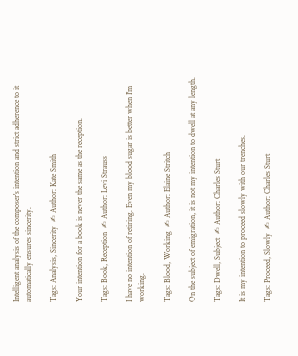Intelligent analysis of the composer's intention and strict adherence to it automatically ensures sincerity.

Tags: Analysis, Sincerity  ✍ Author: Kate Smith

Your intention for a book is never the same as the reception.

Tags: Book, Reception  ✍ Author: Levi Strauss

I have no intention of retiring. Even my blood sugar is better when I'm working.

Tags: Blood, Working  ✍ Author: Elaine Stritch

On the subject of emigration, it is not my intention to dwell at any length.

Tags: Dwell, Subject  ✍ Author: Charles Sturt

It is my intention to proceed slowly with our trenches.

Tags: Proceed, Slowly  ✍ Author: Charles Sturt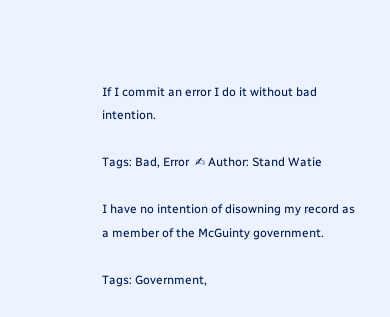If I commit an error I do it without bad intention.

Tags: Bad, Error  ✍ Author: Stand Watie

I have no intention of disowning my record as a member of the McGuinty government.

Tags: Government,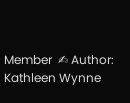Member  ✍ Author: Kathleen Wynne